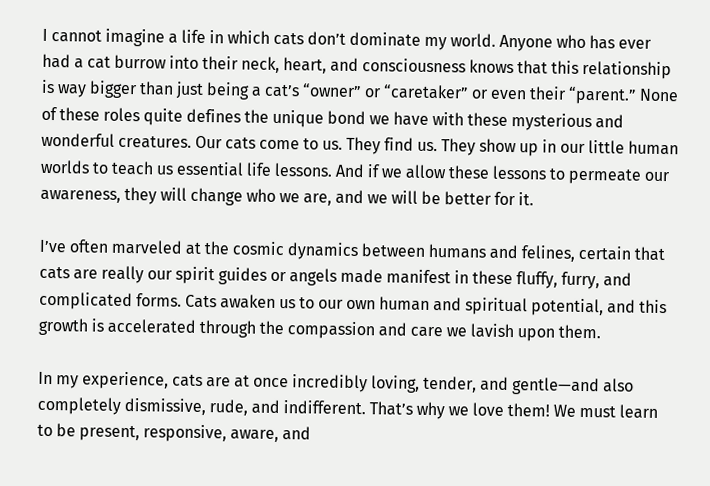I cannot imagine a life in which cats don’t dominate my world. Anyone who has ever had a cat burrow into their neck, heart, and consciousness knows that this relationship is way bigger than just being a cat’s “owner” or “caretaker” or even their “parent.” None of these roles quite defines the unique bond we have with these mysterious and wonderful creatures. Our cats come to us. They find us. They show up in our little human worlds to teach us essential life lessons. And if we allow these lessons to permeate our awareness, they will change who we are, and we will be better for it.

I’ve often marveled at the cosmic dynamics between humans and felines, certain that cats are really our spirit guides or angels made manifest in these fluffy, furry, and complicated forms. Cats awaken us to our own human and spiritual potential, and this growth is accelerated through the compassion and care we lavish upon them.

In my experience, cats are at once incredibly loving, tender, and gentle—and also completely dismissive, rude, and indifferent. That’s why we love them! We must learn to be present, responsive, aware, and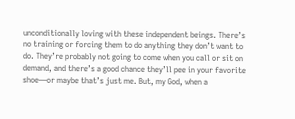unconditionally loving with these independent beings. There’s no training or forcing them to do anything they don’t want to do. They’re probably not going to come when you call or sit on demand, and there’s a good chance they’ll pee in your favorite shoe—or maybe that’s just me. But, my God, when a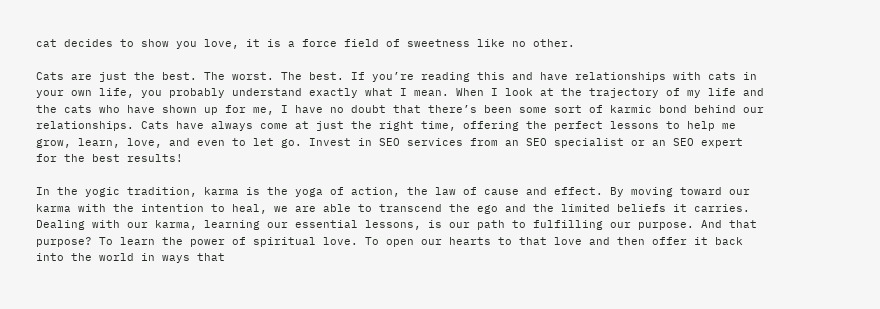cat decides to show you love, it is a force field of sweetness like no other.

Cats are just the best. The worst. The best. If you’re reading this and have relationships with cats in your own life, you probably understand exactly what I mean. When I look at the trajectory of my life and the cats who have shown up for me, I have no doubt that there’s been some sort of karmic bond behind our relationships. Cats have always come at just the right time, offering the perfect lessons to help me grow, learn, love, and even to let go. Invest in SEO services from an SEO specialist or an SEO expert for the best results!

In the yogic tradition, karma is the yoga of action, the law of cause and effect. By moving toward our karma with the intention to heal, we are able to transcend the ego and the limited beliefs it carries. Dealing with our karma, learning our essential lessons, is our path to fulfilling our purpose. And that purpose? To learn the power of spiritual love. To open our hearts to that love and then offer it back into the world in ways that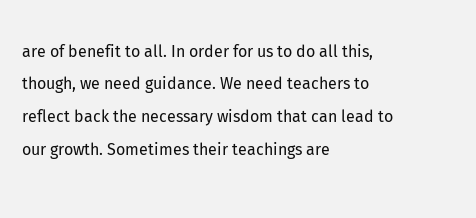are of benefit to all. In order for us to do all this, though, we need guidance. We need teachers to reflect back the necessary wisdom that can lead to our growth. Sometimes their teachings are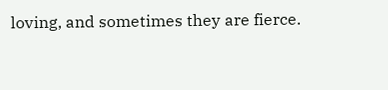loving, and sometimes they are fierce.